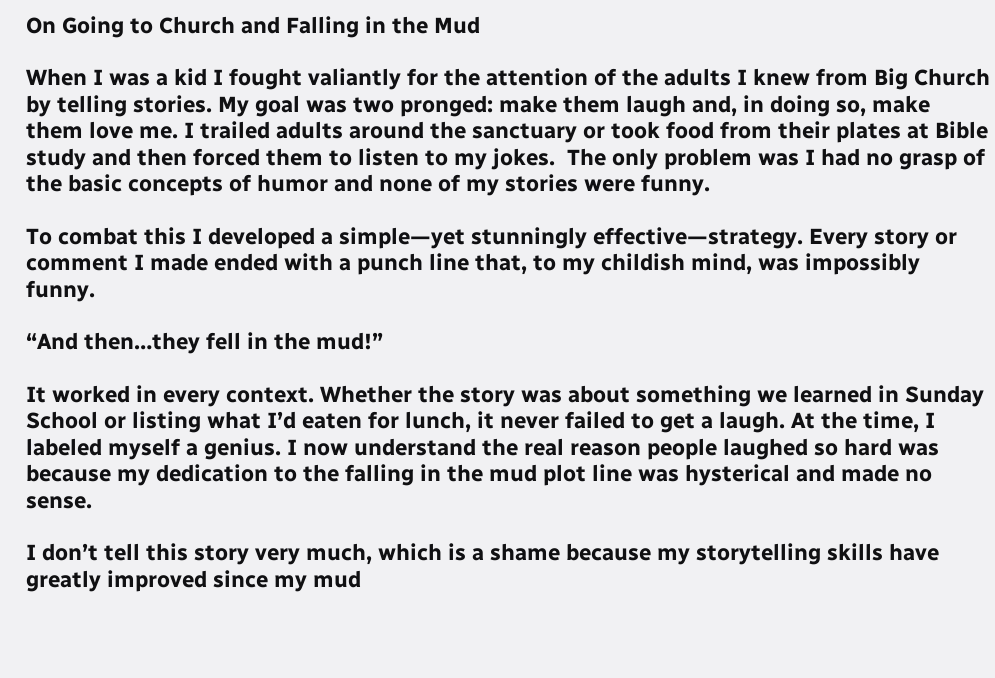On Going to Church and Falling in the Mud

When I was a kid I fought valiantly for the attention of the adults I knew from Big Church by telling stories. My goal was two pronged: make them laugh and, in doing so, make them love me. I trailed adults around the sanctuary or took food from their plates at Bible study and then forced them to listen to my jokes.  The only problem was I had no grasp of the basic concepts of humor and none of my stories were funny.

To combat this I developed a simple—yet stunningly effective—strategy. Every story or comment I made ended with a punch line that, to my childish mind, was impossibly funny.

“And then…they fell in the mud!”

It worked in every context. Whether the story was about something we learned in Sunday School or listing what I’d eaten for lunch, it never failed to get a laugh. At the time, I labeled myself a genius. I now understand the real reason people laughed so hard was because my dedication to the falling in the mud plot line was hysterical and made no sense.

I don’t tell this story very much, which is a shame because my storytelling skills have greatly improved since my mud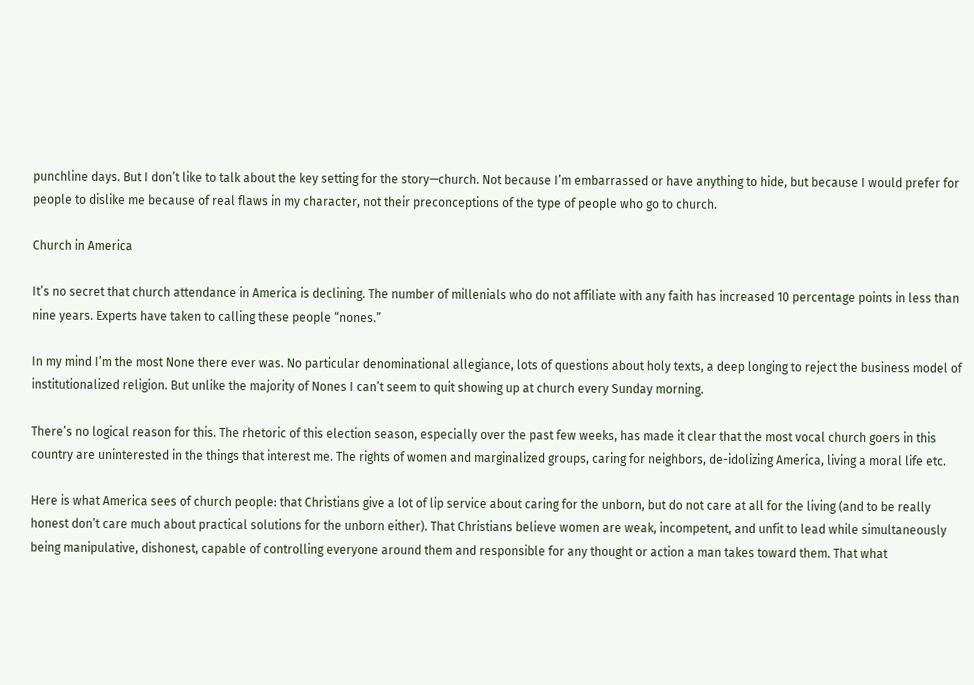punchline days. But I don’t like to talk about the key setting for the story—church. Not because I’m embarrassed or have anything to hide, but because I would prefer for people to dislike me because of real flaws in my character, not their preconceptions of the type of people who go to church.

Church in America

It’s no secret that church attendance in America is declining. The number of millenials who do not affiliate with any faith has increased 10 percentage points in less than nine years. Experts have taken to calling these people “nones.”

In my mind I’m the most None there ever was. No particular denominational allegiance, lots of questions about holy texts, a deep longing to reject the business model of institutionalized religion. But unlike the majority of Nones I can’t seem to quit showing up at church every Sunday morning.

There’s no logical reason for this. The rhetoric of this election season, especially over the past few weeks, has made it clear that the most vocal church goers in this country are uninterested in the things that interest me. The rights of women and marginalized groups, caring for neighbors, de-idolizing America, living a moral life etc.

Here is what America sees of church people: that Christians give a lot of lip service about caring for the unborn, but do not care at all for the living (and to be really honest don’t care much about practical solutions for the unborn either). That Christians believe women are weak, incompetent, and unfit to lead while simultaneously being manipulative, dishonest, capable of controlling everyone around them and responsible for any thought or action a man takes toward them. That what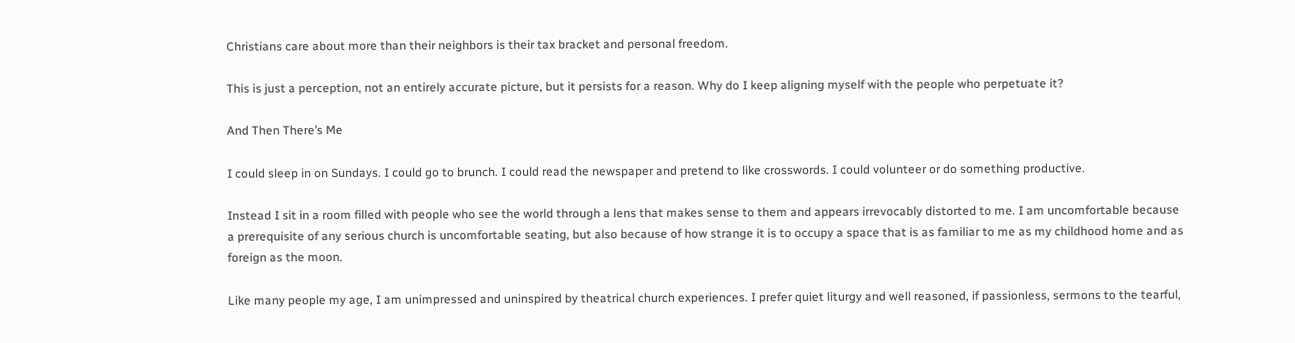Christians care about more than their neighbors is their tax bracket and personal freedom.

This is just a perception, not an entirely accurate picture, but it persists for a reason. Why do I keep aligning myself with the people who perpetuate it?

And Then There’s Me

I could sleep in on Sundays. I could go to brunch. I could read the newspaper and pretend to like crosswords. I could volunteer or do something productive.

Instead I sit in a room filled with people who see the world through a lens that makes sense to them and appears irrevocably distorted to me. I am uncomfortable because a prerequisite of any serious church is uncomfortable seating, but also because of how strange it is to occupy a space that is as familiar to me as my childhood home and as foreign as the moon.

Like many people my age, I am unimpressed and uninspired by theatrical church experiences. I prefer quiet liturgy and well reasoned, if passionless, sermons to the tearful,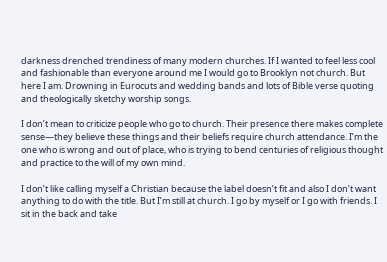darkness drenched trendiness of many modern churches. If I wanted to feel less cool and fashionable than everyone around me I would go to Brooklyn not church. But here I am. Drowning in Eurocuts and wedding bands and lots of Bible verse quoting and theologically sketchy worship songs.

I don’t mean to criticize people who go to church. Their presence there makes complete sense—they believe these things and their beliefs require church attendance. I’m the one who is wrong and out of place, who is trying to bend centuries of religious thought and practice to the will of my own mind.

I don’t like calling myself a Christian because the label doesn’t fit and also I don’t want anything to do with the title. But I’m still at church. I go by myself or I go with friends. I sit in the back and take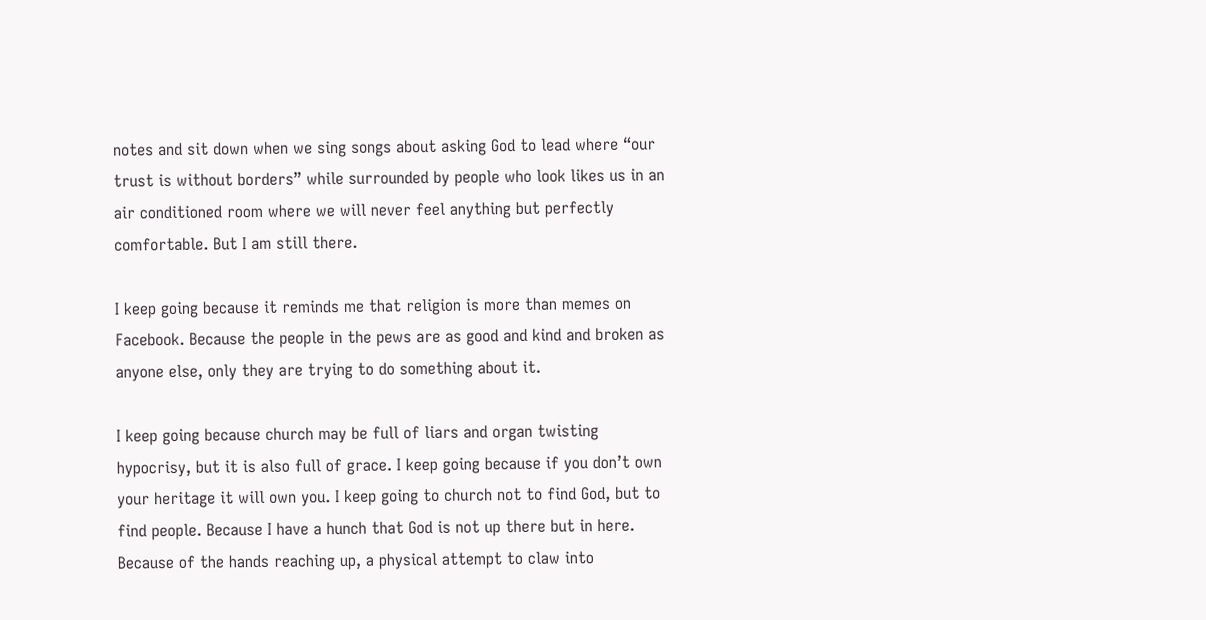notes and sit down when we sing songs about asking God to lead where “our trust is without borders” while surrounded by people who look likes us in an air conditioned room where we will never feel anything but perfectly comfortable. But I am still there.

I keep going because it reminds me that religion is more than memes on Facebook. Because the people in the pews are as good and kind and broken as anyone else, only they are trying to do something about it.

I keep going because church may be full of liars and organ twisting hypocrisy, but it is also full of grace. I keep going because if you don’t own your heritage it will own you. I keep going to church not to find God, but to find people. Because I have a hunch that God is not up there but in here. Because of the hands reaching up, a physical attempt to claw into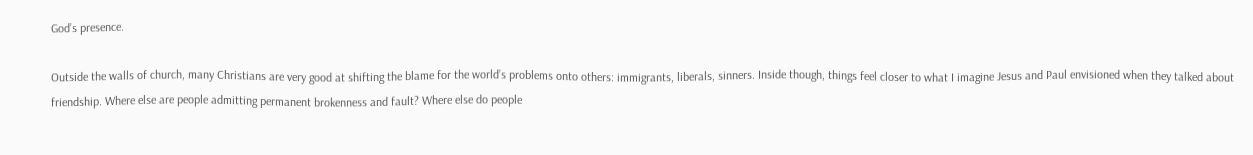God’s presence.

Outside the walls of church, many Christians are very good at shifting the blame for the world’s problems onto others: immigrants, liberals, sinners. Inside though, things feel closer to what I imagine Jesus and Paul envisioned when they talked about friendship. Where else are people admitting permanent brokenness and fault? Where else do people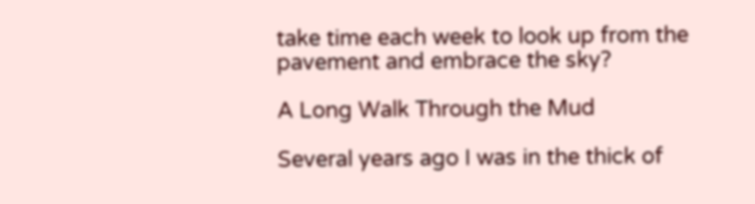take time each week to look up from the pavement and embrace the sky?

A Long Walk Through the Mud

Several years ago I was in the thick of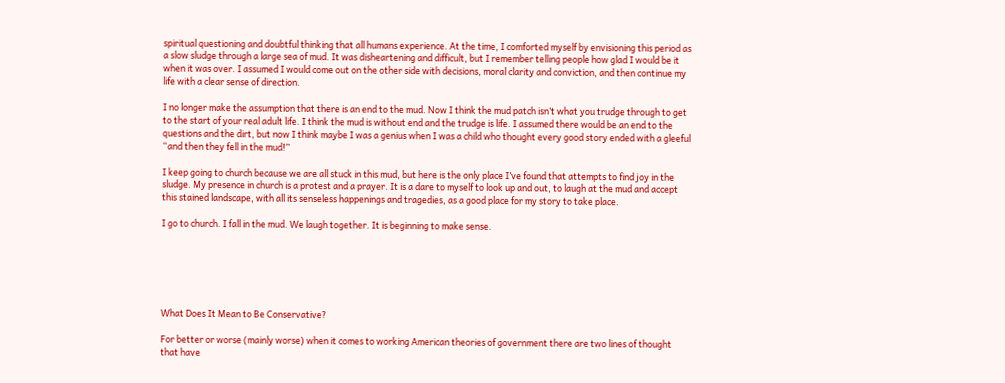spiritual questioning and doubtful thinking that all humans experience. At the time, I comforted myself by envisioning this period as a slow sludge through a large sea of mud. It was disheartening and difficult, but I remember telling people how glad I would be it when it was over. I assumed I would come out on the other side with decisions, moral clarity and conviction, and then continue my life with a clear sense of direction.

I no longer make the assumption that there is an end to the mud. Now I think the mud patch isn’t what you trudge through to get to the start of your real adult life. I think the mud is without end and the trudge is life. I assumed there would be an end to the questions and the dirt, but now I think maybe I was a genius when I was a child who thought every good story ended with a gleeful “and then they fell in the mud!”

I keep going to church because we are all stuck in this mud, but here is the only place I’ve found that attempts to find joy in the sludge. My presence in church is a protest and a prayer. It is a dare to myself to look up and out, to laugh at the mud and accept this stained landscape, with all its senseless happenings and tragedies, as a good place for my story to take place.

I go to church. I fall in the mud. We laugh together. It is beginning to make sense.






What Does It Mean to Be Conservative?

For better or worse (mainly worse) when it comes to working American theories of government there are two lines of thought that have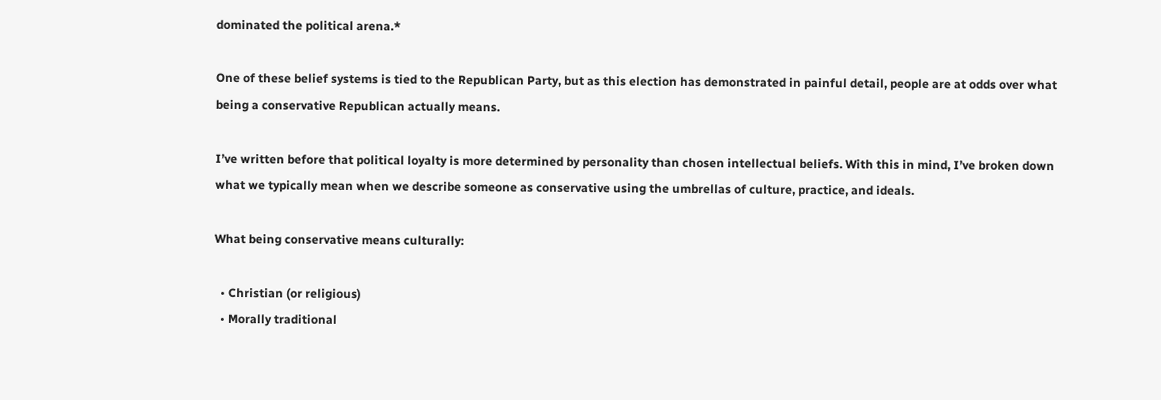dominated the political arena.*

One of these belief systems is tied to the Republican Party, but as this election has demonstrated in painful detail, people are at odds over what being a conservative Republican actually means.

I’ve written before that political loyalty is more determined by personality than chosen intellectual beliefs. With this in mind, I’ve broken down what we typically mean when we describe someone as conservative using the umbrellas of culture, practice, and ideals.

What being conservative means culturally:

  • Christian (or religious)
  • Morally traditional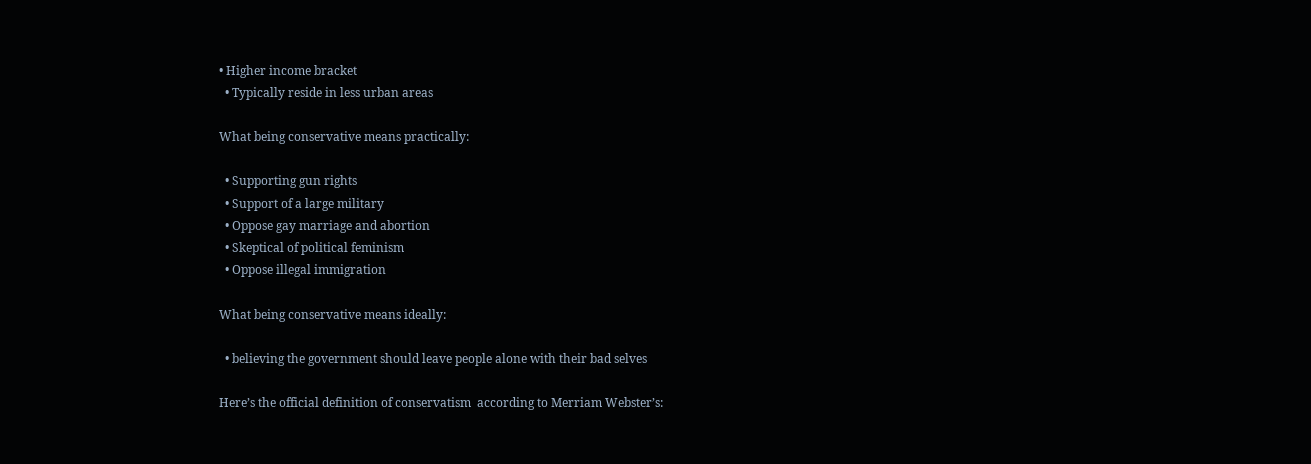• Higher income bracket
  • Typically reside in less urban areas

What being conservative means practically:

  • Supporting gun rights
  • Support of a large military
  • Oppose gay marriage and abortion
  • Skeptical of political feminism
  • Oppose illegal immigration

What being conservative means ideally:

  • believing the government should leave people alone with their bad selves

Here’s the official definition of conservatism  according to Merriam Webster’s: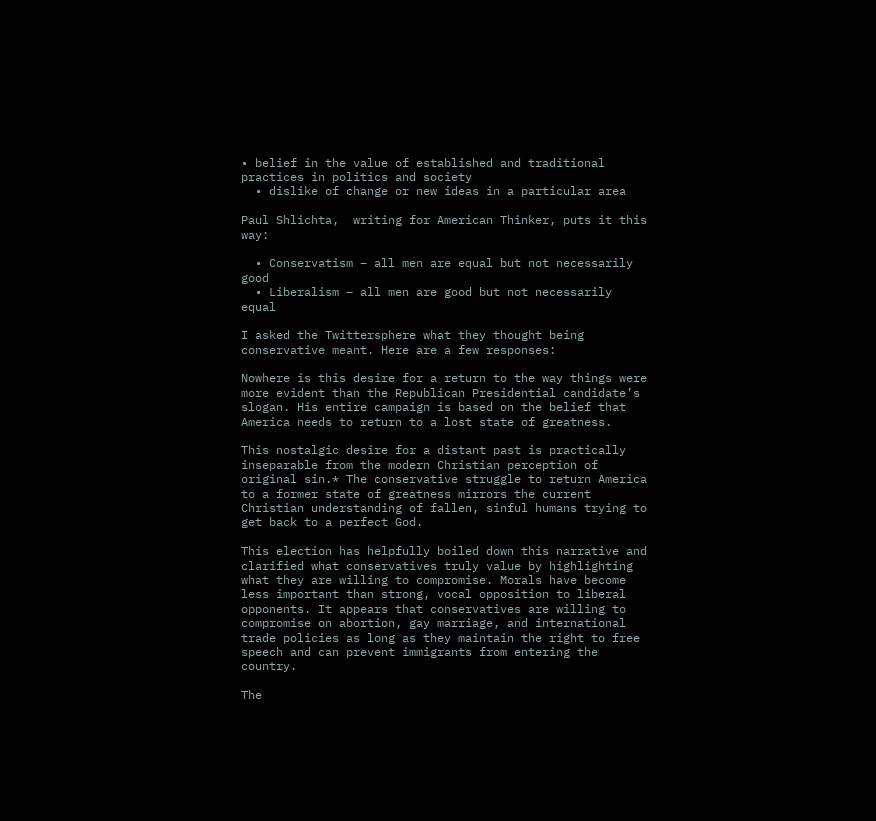• belief in the value of established and traditional practices in politics and society
  • dislike of change or new ideas in a particular area

Paul Shlichta,  writing for American Thinker, puts it this way:

  • Conservatism – all men are equal but not necessarily good
  • Liberalism – all men are good but not necessarily equal

I asked the Twittersphere what they thought being conservative meant. Here are a few responses:

Nowhere is this desire for a return to the way things were more evident than the Republican Presidential candidate’s slogan. His entire campaign is based on the belief that America needs to return to a lost state of greatness.

This nostalgic desire for a distant past is practically inseparable from the modern Christian perception of original sin.* The conservative struggle to return America to a former state of greatness mirrors the current Christian understanding of fallen, sinful humans trying to get back to a perfect God.

This election has helpfully boiled down this narrative and clarified what conservatives truly value by highlighting what they are willing to compromise. Morals have become less important than strong, vocal opposition to liberal opponents. It appears that conservatives are willing to compromise on abortion, gay marriage, and international trade policies as long as they maintain the right to free speech and can prevent immigrants from entering the country.

The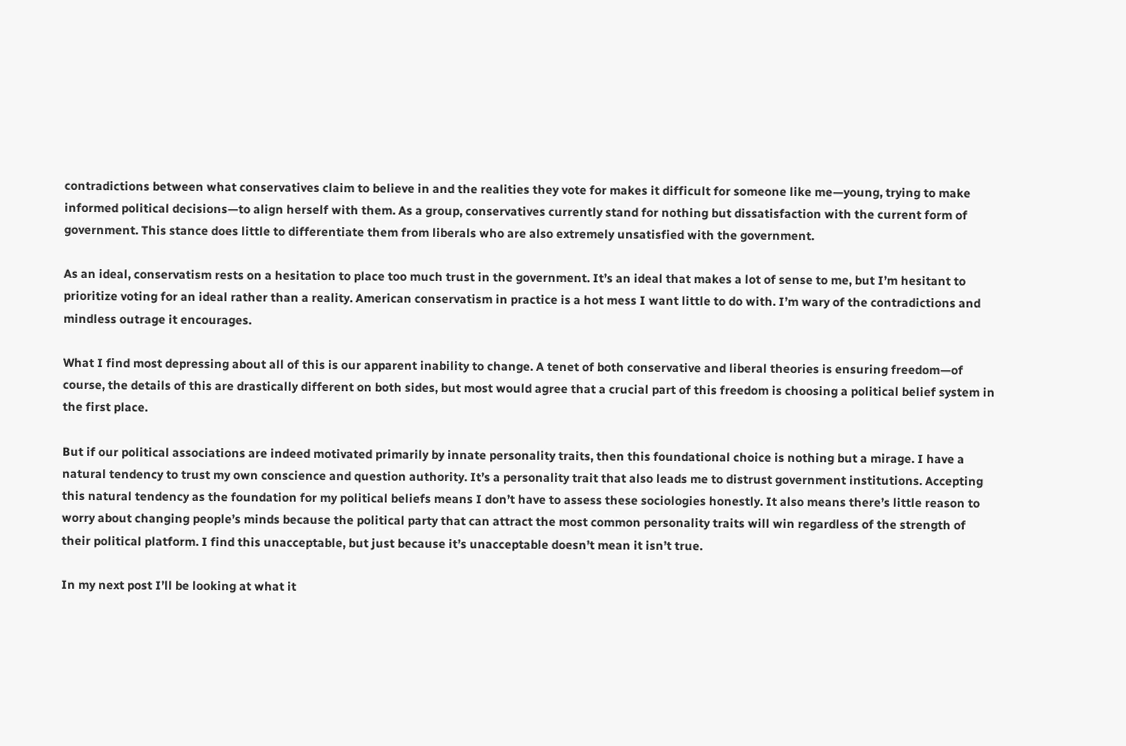contradictions between what conservatives claim to believe in and the realities they vote for makes it difficult for someone like me—young, trying to make informed political decisions—to align herself with them. As a group, conservatives currently stand for nothing but dissatisfaction with the current form of government. This stance does little to differentiate them from liberals who are also extremely unsatisfied with the government.

As an ideal, conservatism rests on a hesitation to place too much trust in the government. It’s an ideal that makes a lot of sense to me, but I’m hesitant to prioritize voting for an ideal rather than a reality. American conservatism in practice is a hot mess I want little to do with. I’m wary of the contradictions and mindless outrage it encourages.

What I find most depressing about all of this is our apparent inability to change. A tenet of both conservative and liberal theories is ensuring freedom—of course, the details of this are drastically different on both sides, but most would agree that a crucial part of this freedom is choosing a political belief system in the first place.

But if our political associations are indeed motivated primarily by innate personality traits, then this foundational choice is nothing but a mirage. I have a natural tendency to trust my own conscience and question authority. It’s a personality trait that also leads me to distrust government institutions. Accepting this natural tendency as the foundation for my political beliefs means I don’t have to assess these sociologies honestly. It also means there’s little reason to worry about changing people’s minds because the political party that can attract the most common personality traits will win regardless of the strength of their political platform. I find this unacceptable, but just because it’s unacceptable doesn’t mean it isn’t true.

In my next post I’ll be looking at what it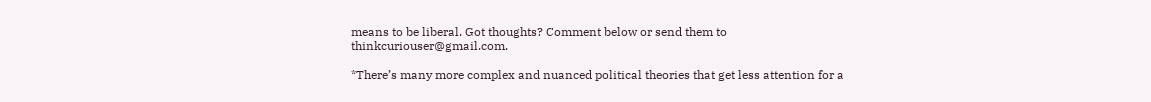means to be liberal. Got thoughts? Comment below or send them to thinkcuriouser@gmail.com.

*There’s many more complex and nuanced political theories that get less attention for a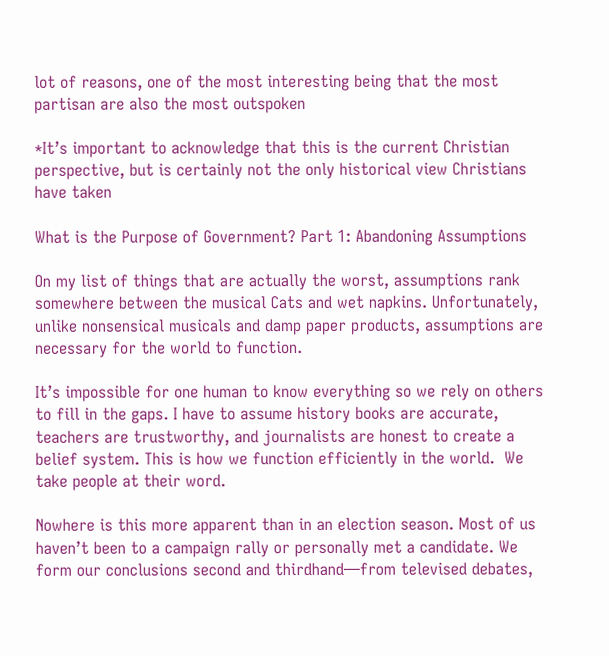lot of reasons, one of the most interesting being that the most partisan are also the most outspoken

*It’s important to acknowledge that this is the current Christian perspective, but is certainly not the only historical view Christians have taken

What is the Purpose of Government? Part 1: Abandoning Assumptions

On my list of things that are actually the worst, assumptions rank somewhere between the musical Cats and wet napkins. Unfortunately, unlike nonsensical musicals and damp paper products, assumptions are necessary for the world to function.

It’s impossible for one human to know everything so we rely on others to fill in the gaps. I have to assume history books are accurate, teachers are trustworthy, and journalists are honest to create a belief system. This is how we function efficiently in the world.  We take people at their word.

Nowhere is this more apparent than in an election season. Most of us haven’t been to a campaign rally or personally met a candidate. We form our conclusions second and thirdhand—from televised debates,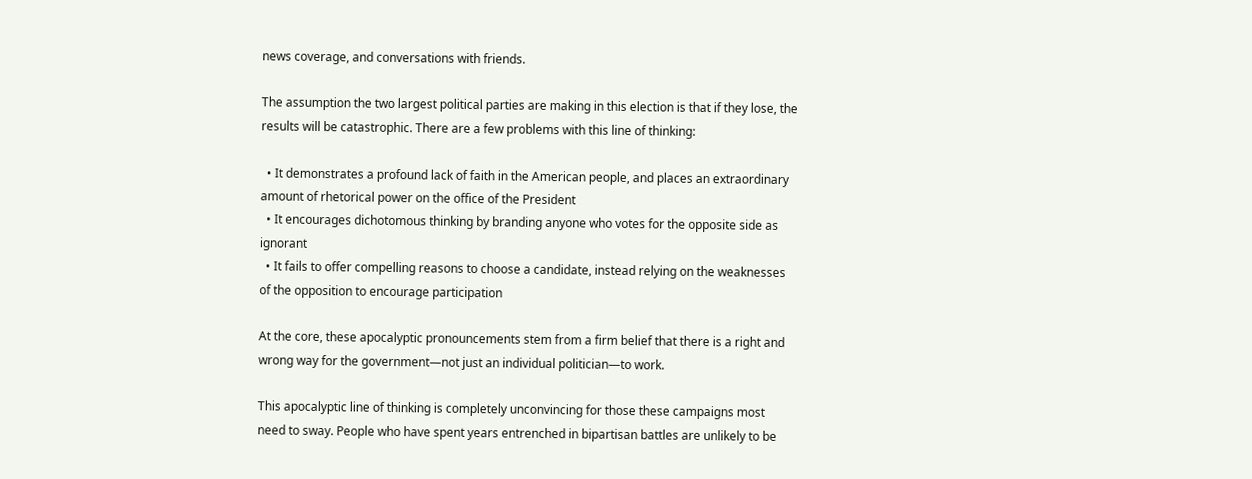news coverage, and conversations with friends.

The assumption the two largest political parties are making in this election is that if they lose, the results will be catastrophic. There are a few problems with this line of thinking:

  • It demonstrates a profound lack of faith in the American people, and places an extraordinary amount of rhetorical power on the office of the President
  • It encourages dichotomous thinking by branding anyone who votes for the opposite side as ignorant
  • It fails to offer compelling reasons to choose a candidate, instead relying on the weaknesses of the opposition to encourage participation

At the core, these apocalyptic pronouncements stem from a firm belief that there is a right and wrong way for the government—not just an individual politician—to work.

This apocalyptic line of thinking is completely unconvincing for those these campaigns most need to sway. People who have spent years entrenched in bipartisan battles are unlikely to be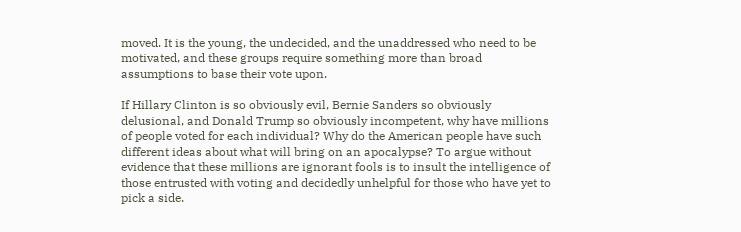moved. It is the young, the undecided, and the unaddressed who need to be motivated, and these groups require something more than broad assumptions to base their vote upon.

If Hillary Clinton is so obviously evil, Bernie Sanders so obviously delusional, and Donald Trump so obviously incompetent, why have millions of people voted for each individual? Why do the American people have such different ideas about what will bring on an apocalypse? To argue without evidence that these millions are ignorant fools is to insult the intelligence of those entrusted with voting and decidedly unhelpful for those who have yet to pick a side.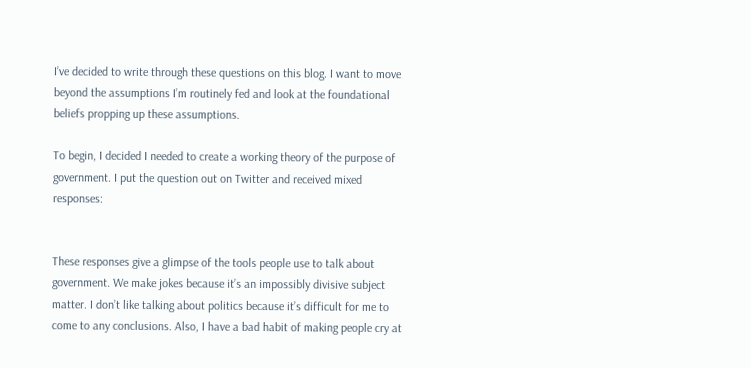I’ve decided to write through these questions on this blog. I want to move beyond the assumptions I’m routinely fed and look at the foundational beliefs propping up these assumptions.

To begin, I decided I needed to create a working theory of the purpose of government. I put the question out on Twitter and received mixed responses:


These responses give a glimpse of the tools people use to talk about government. We make jokes because it’s an impossibly divisive subject matter. I don’t like talking about politics because it’s difficult for me to come to any conclusions. Also, I have a bad habit of making people cry at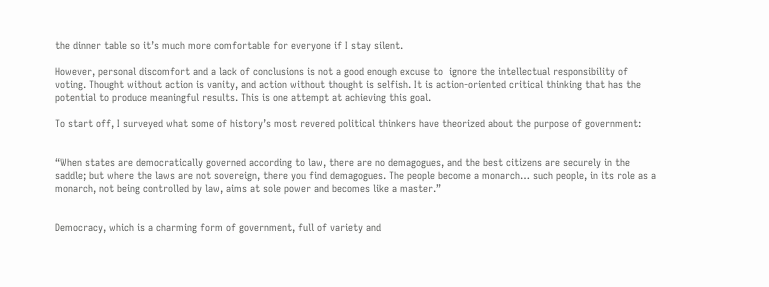the dinner table so it’s much more comfortable for everyone if I stay silent.

However, personal discomfort and a lack of conclusions is not a good enough excuse to  ignore the intellectual responsibility of voting. Thought without action is vanity, and action without thought is selfish. It is action-oriented critical thinking that has the potential to produce meaningful results. This is one attempt at achieving this goal.

To start off, I surveyed what some of history’s most revered political thinkers have theorized about the purpose of government:


“When states are democratically governed according to law, there are no demagogues, and the best citizens are securely in the saddle; but where the laws are not sovereign, there you find demagogues. The people become a monarch… such people, in its role as a monarch, not being controlled by law, aims at sole power and becomes like a master.”


Democracy, which is a charming form of government, full of variety and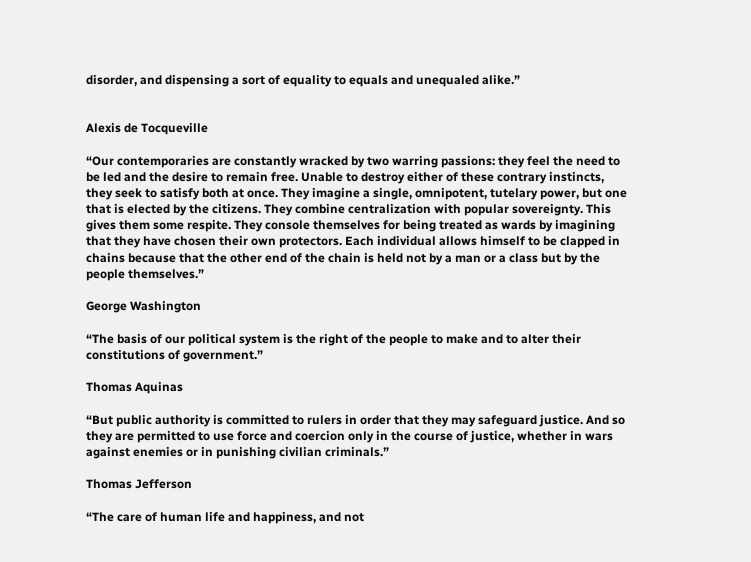disorder, and dispensing a sort of equality to equals and unequaled alike.”


Alexis de Tocqueville

“Our contemporaries are constantly wracked by two warring passions: they feel the need to be led and the desire to remain free. Unable to destroy either of these contrary instincts, they seek to satisfy both at once. They imagine a single, omnipotent, tutelary power, but one that is elected by the citizens. They combine centralization with popular sovereignty. This gives them some respite. They console themselves for being treated as wards by imagining that they have chosen their own protectors. Each individual allows himself to be clapped in chains because that the other end of the chain is held not by a man or a class but by the people themselves.”

George Washington

“The basis of our political system is the right of the people to make and to alter their constitutions of government.”

Thomas Aquinas

“But public authority is committed to rulers in order that they may safeguard justice. And so they are permitted to use force and coercion only in the course of justice, whether in wars against enemies or in punishing civilian criminals.”

Thomas Jefferson

“The care of human life and happiness, and not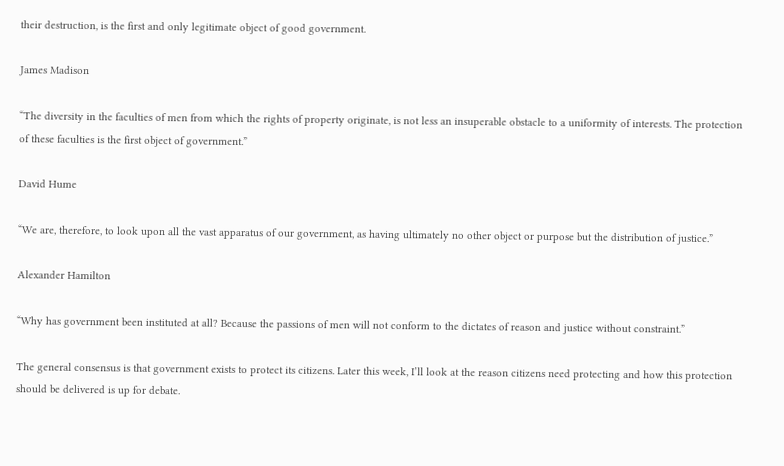their destruction, is the first and only legitimate object of good government.

James Madison

“The diversity in the faculties of men from which the rights of property originate, is not less an insuperable obstacle to a uniformity of interests. The protection of these faculties is the first object of government.”

David Hume

“We are, therefore, to look upon all the vast apparatus of our government, as having ultimately no other object or purpose but the distribution of justice.”

Alexander Hamilton

“Why has government been instituted at all? Because the passions of men will not conform to the dictates of reason and justice without constraint.”

The general consensus is that government exists to protect its citizens. Later this week, I’ll look at the reason citizens need protecting and how this protection should be delivered is up for debate.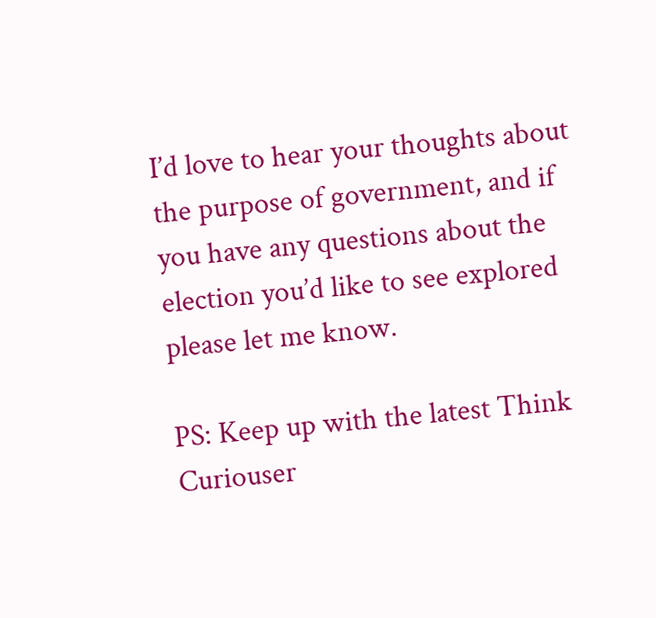I’d love to hear your thoughts about the purpose of government, and if you have any questions about the election you’d like to see explored please let me know.

PS: Keep up with the latest Think Curiouser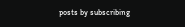posts by subscribing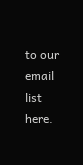to our email list here.